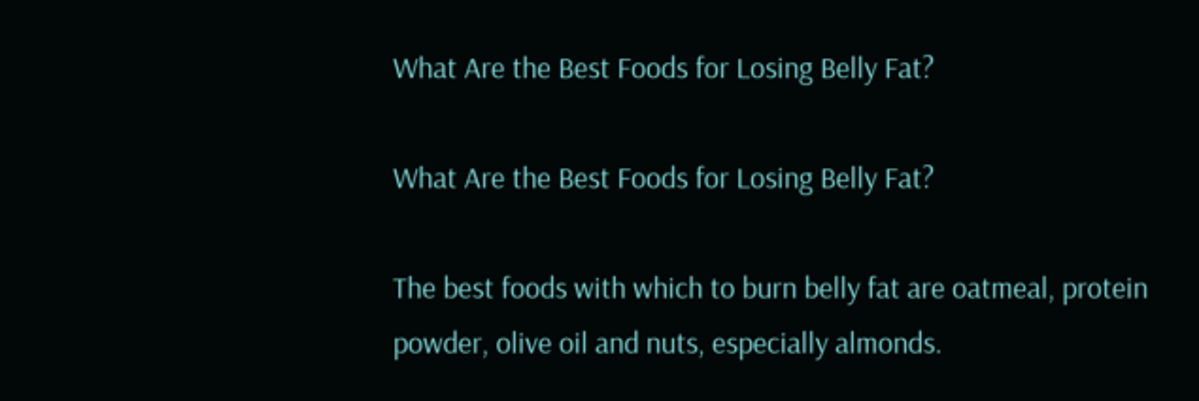What Are the Best Foods for Losing Belly Fat?

What Are the Best Foods for Losing Belly Fat?

The best foods with which to burn belly fat are oatmeal, protein powder, olive oil and nuts, especially almonds.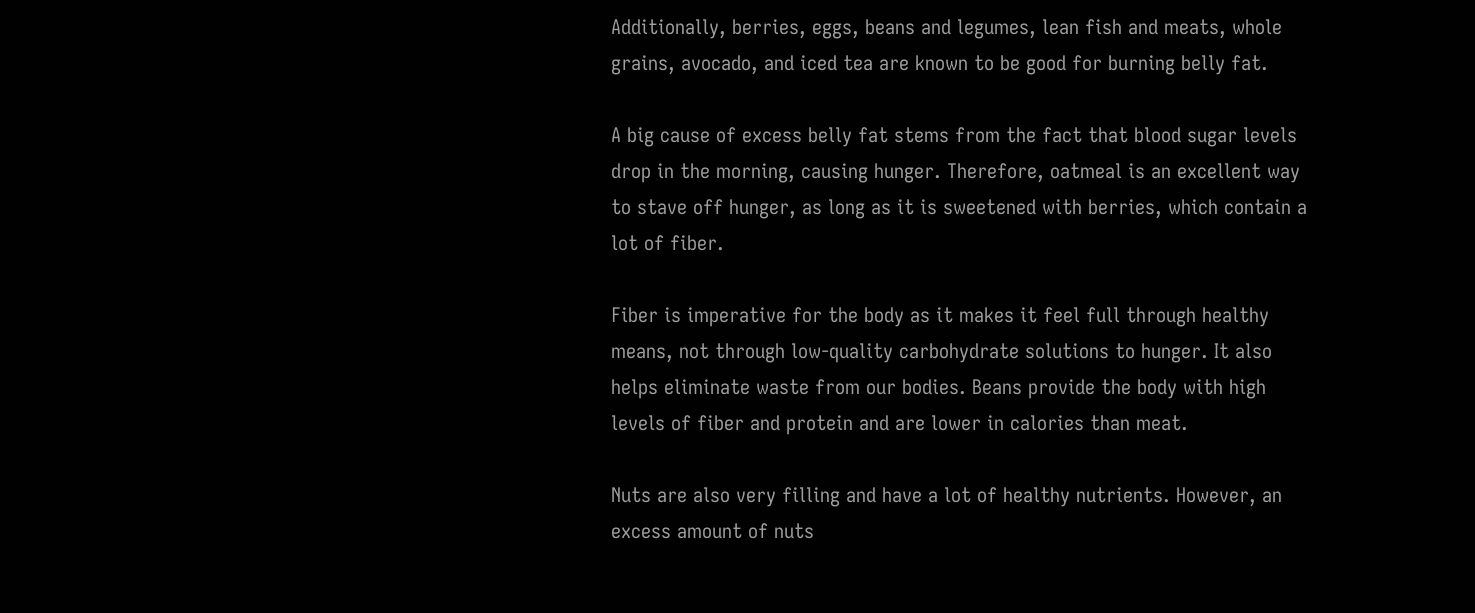Additionally, berries, eggs, beans and legumes, lean fish and meats, whole grains, avocado, and iced tea are known to be good for burning belly fat.

A big cause of excess belly fat stems from the fact that blood sugar levels drop in the morning, causing hunger. Therefore, oatmeal is an excellent way to stave off hunger, as long as it is sweetened with berries, which contain a lot of fiber.

Fiber is imperative for the body as it makes it feel full through healthy means, not through low-quality carbohydrate solutions to hunger. It also helps eliminate waste from our bodies. Beans provide the body with high levels of fiber and protein and are lower in calories than meat.

Nuts are also very filling and have a lot of healthy nutrients. However, an excess amount of nuts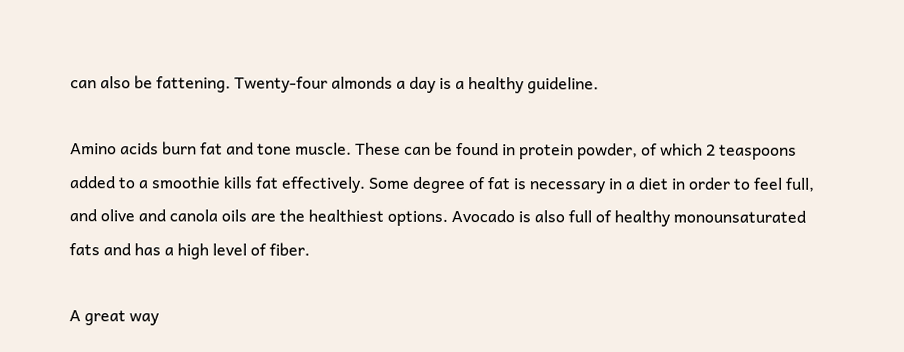can also be fattening. Twenty-four almonds a day is a healthy guideline.

Amino acids burn fat and tone muscle. These can be found in protein powder, of which 2 teaspoons added to a smoothie kills fat effectively. Some degree of fat is necessary in a diet in order to feel full, and olive and canola oils are the healthiest options. Avocado is also full of healthy monounsaturated fats and has a high level of fiber.

A great way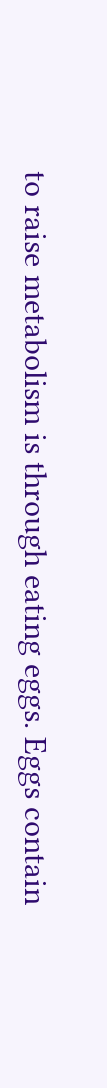to raise metabolism is through eating eggs. Eggs contain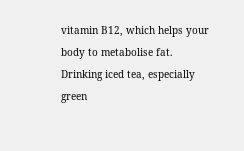vitamin B12, which helps your body to metabolise fat. Drinking iced tea, especially green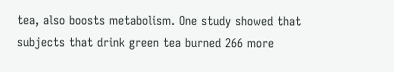tea, also boosts metabolism. One study showed that subjects that drink green tea burned 266 more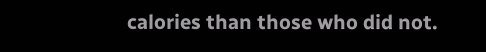calories than those who did not.